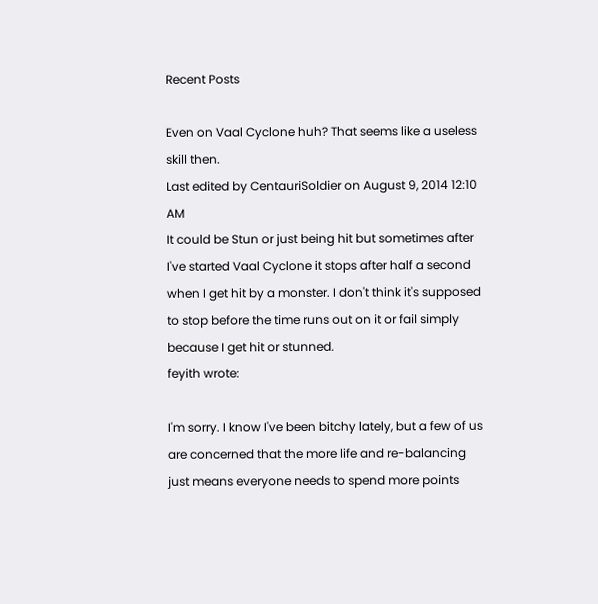Recent Posts

Even on Vaal Cyclone huh? That seems like a useless skill then.
Last edited by CentauriSoldier on August 9, 2014 12:10 AM
It could be Stun or just being hit but sometimes after I've started Vaal Cyclone it stops after half a second when I get hit by a monster. I don't think it's supposed to stop before the time runs out on it or fail simply because I get hit or stunned.
feyith wrote:

I'm sorry. I know I've been bitchy lately, but a few of us are concerned that the more life and re-balancing just means everyone needs to spend more points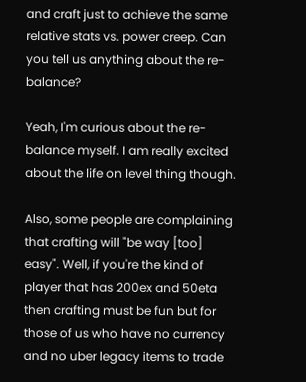and craft just to achieve the same relative stats vs. power creep. Can you tell us anything about the re-balance?

Yeah, I'm curious about the re-balance myself. I am really excited about the life on level thing though.

Also, some people are complaining that crafting will "be way [too] easy". Well, if you're the kind of player that has 200ex and 50eta then crafting must be fun but for those of us who have no currency and no uber legacy items to trade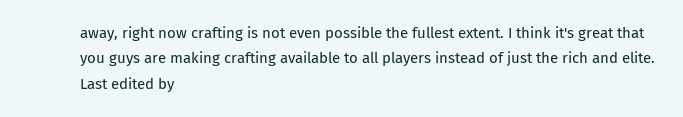away, right now crafting is not even possible the fullest extent. I think it's great that you guys are making crafting available to all players instead of just the rich and elite.
Last edited by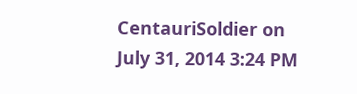CentauriSoldier on July 31, 2014 3:24 PM